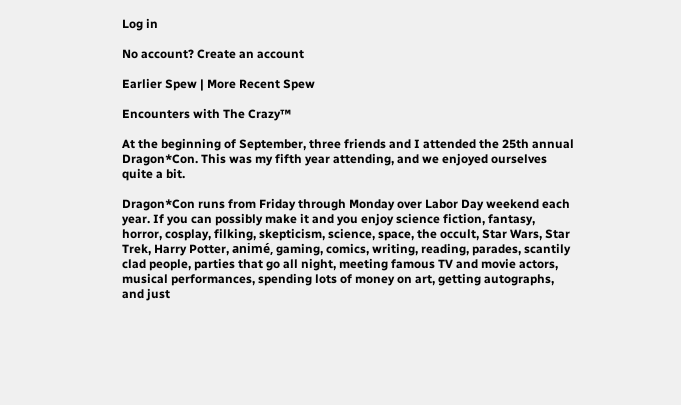Log in

No account? Create an account

Earlier Spew | More Recent Spew

Encounters with The Crazy™

At the beginning of September, three friends and I attended the 25th annual Dragon*Con. This was my fifth year attending, and we enjoyed ourselves quite a bit.

Dragon*Con runs from Friday through Monday over Labor Day weekend each year. If you can possibly make it and you enjoy science fiction, fantasy, horror, cosplay, filking, skepticism, science, space, the occult, Star Wars, Star Trek, Harry Potter, animé, gaming, comics, writing, reading, parades, scantily clad people, parties that go all night, meeting famous TV and movie actors, musical performances, spending lots of money on art, getting autographs, and just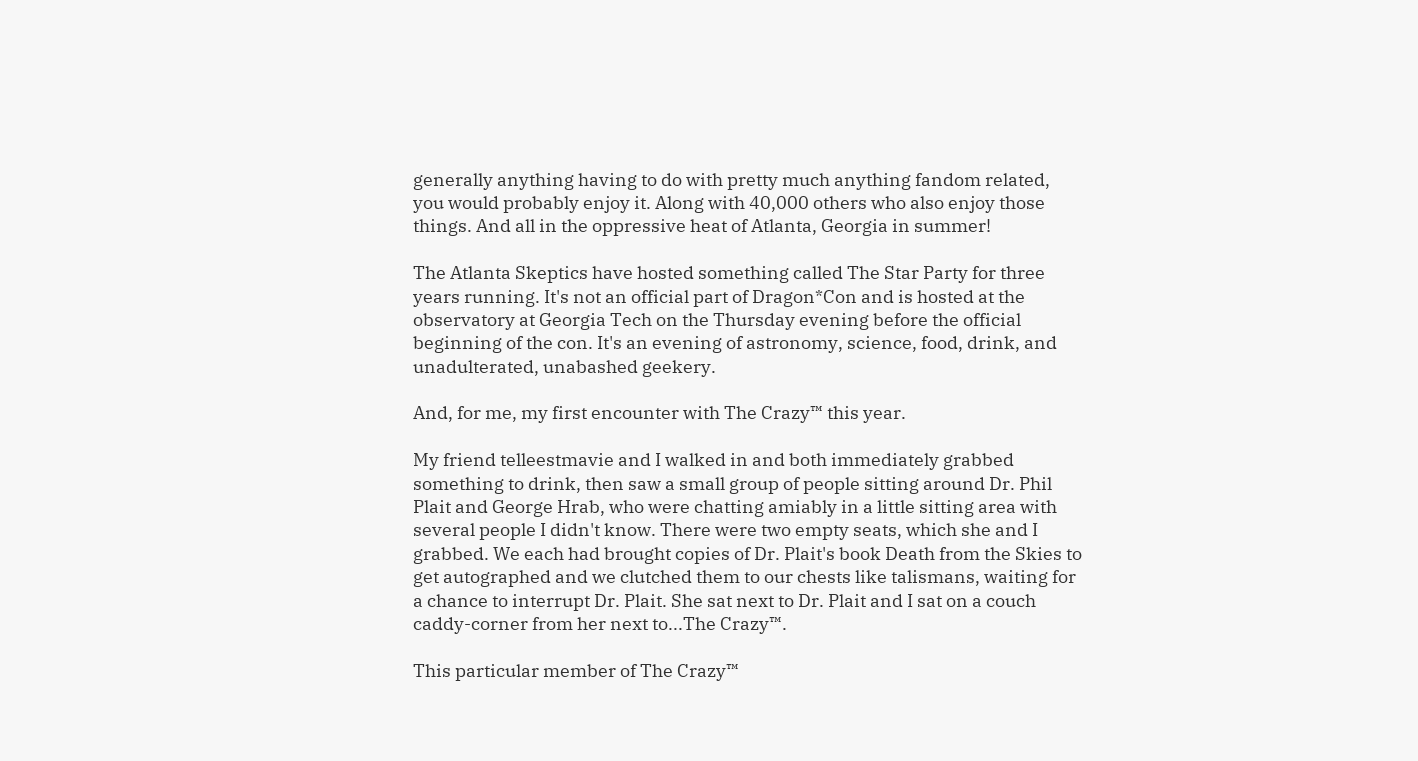generally anything having to do with pretty much anything fandom related, you would probably enjoy it. Along with 40,000 others who also enjoy those things. And all in the oppressive heat of Atlanta, Georgia in summer!

The Atlanta Skeptics have hosted something called The Star Party for three years running. It's not an official part of Dragon*Con and is hosted at the observatory at Georgia Tech on the Thursday evening before the official beginning of the con. It's an evening of astronomy, science, food, drink, and unadulterated, unabashed geekery.

And, for me, my first encounter with The Crazy™ this year.

My friend telleestmavie and I walked in and both immediately grabbed something to drink, then saw a small group of people sitting around Dr. Phil Plait and George Hrab, who were chatting amiably in a little sitting area with several people I didn't know. There were two empty seats, which she and I grabbed. We each had brought copies of Dr. Plait's book Death from the Skies to get autographed and we clutched them to our chests like talismans, waiting for a chance to interrupt Dr. Plait. She sat next to Dr. Plait and I sat on a couch caddy-corner from her next to...The Crazy™.

This particular member of The Crazy™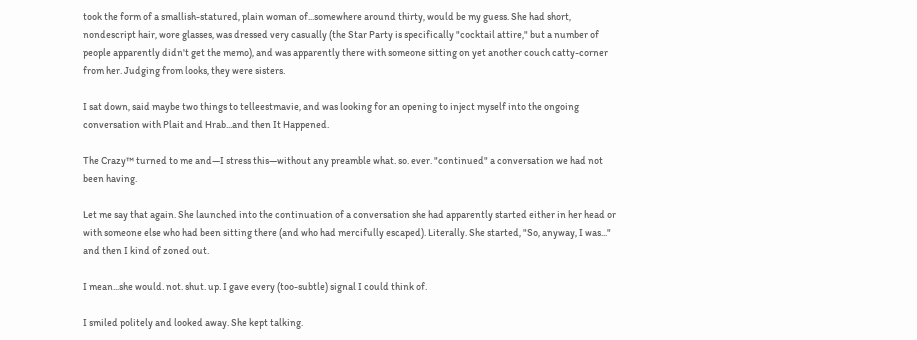took the form of a smallish-statured, plain woman of...somewhere around thirty, would be my guess. She had short, nondescript hair, wore glasses, was dressed very casually (the Star Party is specifically "cocktail attire," but a number of people apparently didn't get the memo), and was apparently there with someone sitting on yet another couch catty-corner from her. Judging from looks, they were sisters.

I sat down, said maybe two things to telleestmavie, and was looking for an opening to inject myself into the ongoing conversation with Plait and Hrab...and then It Happened.

The Crazy™ turned to me and—I stress this—without any preamble what. so. ever. "continued" a conversation we had not been having.

Let me say that again. She launched into the continuation of a conversation she had apparently started either in her head or with someone else who had been sitting there (and who had mercifully escaped). Literally. She started, "So, anyway, I was..." and then I kind of zoned out.

I mean...she would. not. shut. up. I gave every (too-subtle) signal I could think of.

I smiled politely and looked away. She kept talking.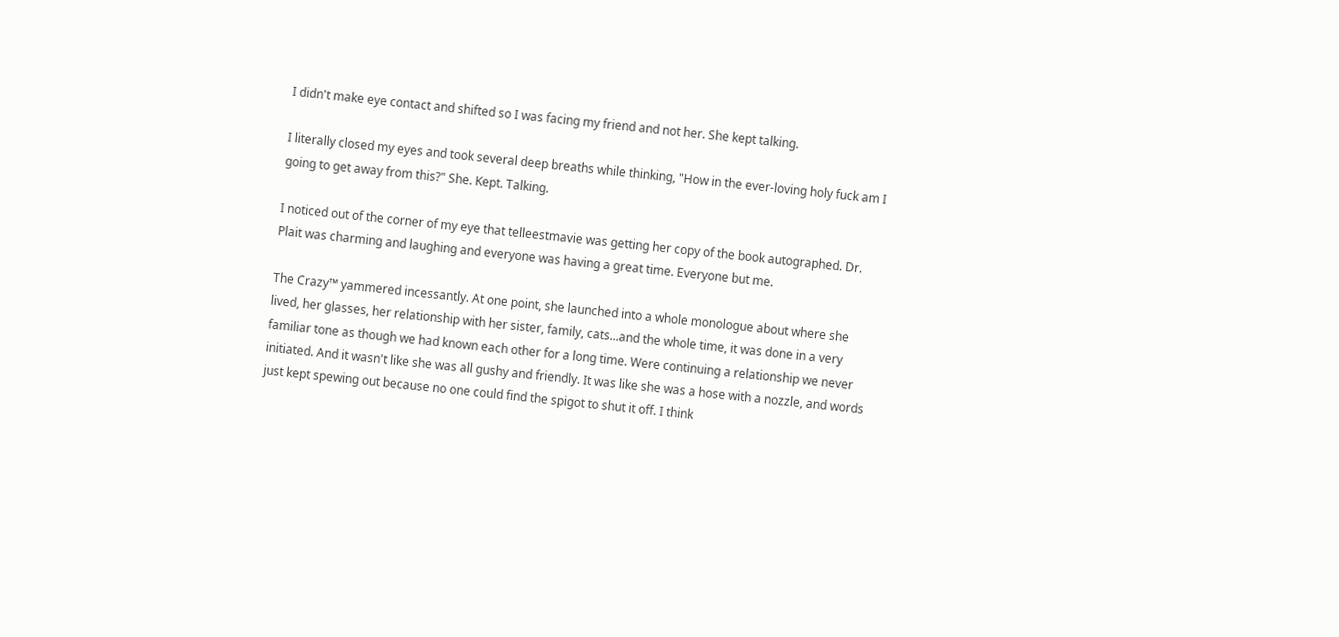I didn't make eye contact and shifted so I was facing my friend and not her. She kept talking.

I literally closed my eyes and took several deep breaths while thinking, "How in the ever-loving holy fuck am I going to get away from this?" She. Kept. Talking.

I noticed out of the corner of my eye that telleestmavie was getting her copy of the book autographed. Dr. Plait was charming and laughing and everyone was having a great time. Everyone but me.

The Crazy™ yammered incessantly. At one point, she launched into a whole monologue about where she lived, her glasses, her relationship with her sister, family, cats...and the whole time, it was done in a very familiar tone as though we had known each other for a long time. Were continuing a relationship we never initiated. And it wasn't like she was all gushy and friendly. It was like she was a hose with a nozzle, and words just kept spewing out because no one could find the spigot to shut it off. I think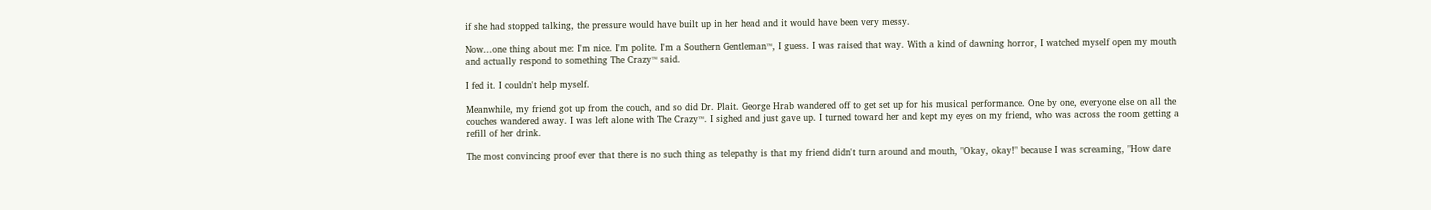if she had stopped talking, the pressure would have built up in her head and it would have been very messy.

Now...one thing about me: I'm nice. I'm polite. I'm a Southern Gentleman™, I guess. I was raised that way. With a kind of dawning horror, I watched myself open my mouth and actually respond to something The Crazy™ said.

I fed it. I couldn't help myself.

Meanwhile, my friend got up from the couch, and so did Dr. Plait. George Hrab wandered off to get set up for his musical performance. One by one, everyone else on all the couches wandered away. I was left alone with The Crazy™. I sighed and just gave up. I turned toward her and kept my eyes on my friend, who was across the room getting a refill of her drink.

The most convincing proof ever that there is no such thing as telepathy is that my friend didn't turn around and mouth, "Okay, okay!" because I was screaming, "How dare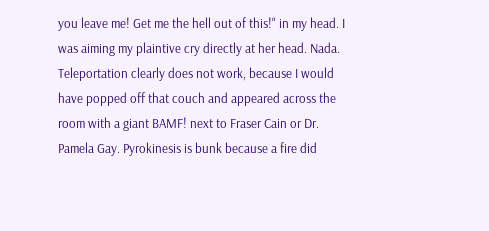you leave me! Get me the hell out of this!" in my head. I was aiming my plaintive cry directly at her head. Nada. Teleportation clearly does not work, because I would have popped off that couch and appeared across the room with a giant BAMF! next to Fraser Cain or Dr. Pamela Gay. Pyrokinesis is bunk because a fire did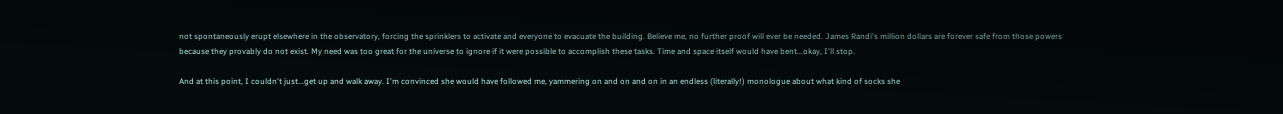not spontaneously erupt elsewhere in the observatory, forcing the sprinklers to activate and everyone to evacuate the building. Believe me, no further proof will ever be needed. James Randi's million dollars are forever safe from those powers because they provably do not exist. My need was too great for the universe to ignore if it were possible to accomplish these tasks. Time and space itself would have bent...okay, I'll stop.

And at this point, I couldn't just...get up and walk away. I'm convinced she would have followed me, yammering on and on and on in an endless (literally!) monologue about what kind of socks she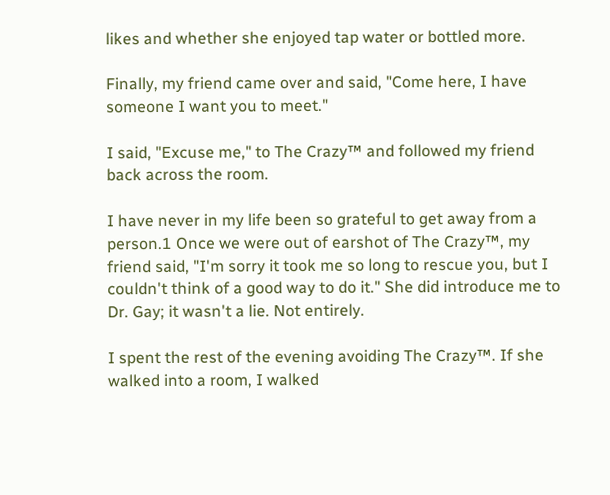likes and whether she enjoyed tap water or bottled more.

Finally, my friend came over and said, "Come here, I have someone I want you to meet."

I said, "Excuse me," to The Crazy™ and followed my friend back across the room.

I have never in my life been so grateful to get away from a person.1 Once we were out of earshot of The Crazy™, my friend said, "I'm sorry it took me so long to rescue you, but I couldn't think of a good way to do it." She did introduce me to Dr. Gay; it wasn't a lie. Not entirely.

I spent the rest of the evening avoiding The Crazy™. If she walked into a room, I walked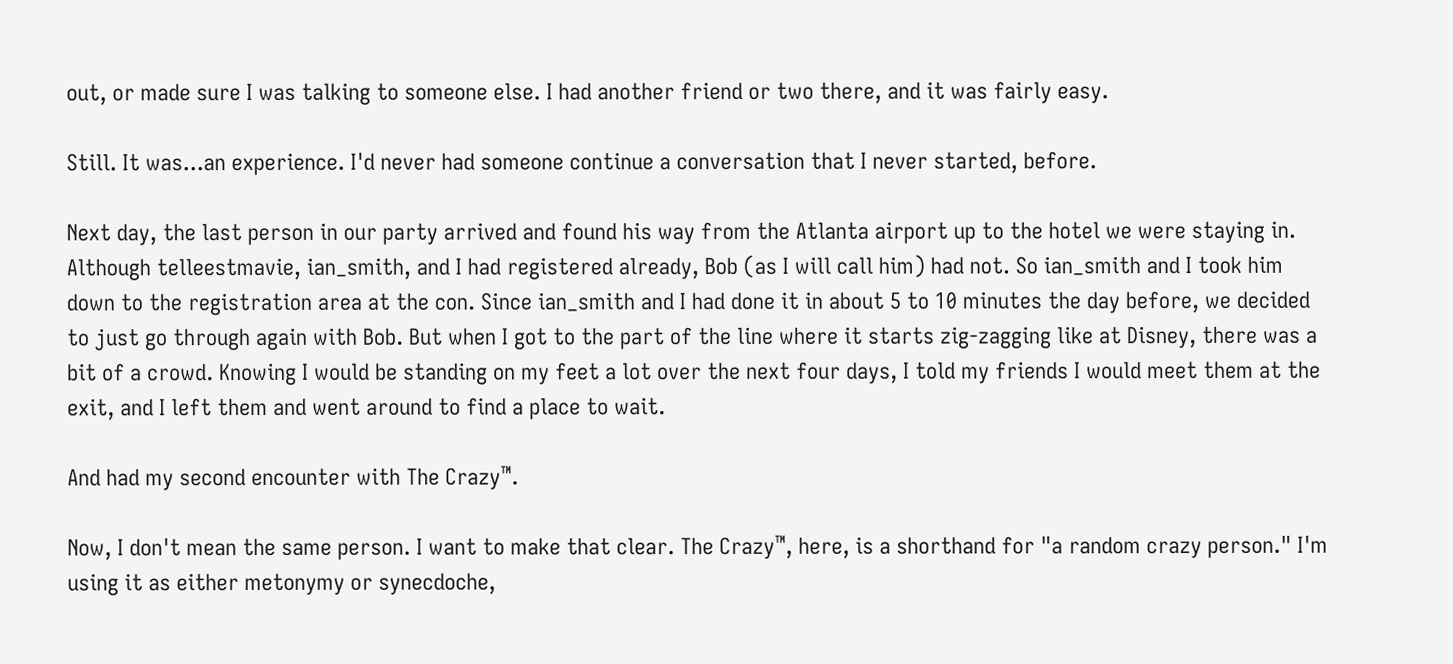out, or made sure I was talking to someone else. I had another friend or two there, and it was fairly easy.

Still. It was...an experience. I'd never had someone continue a conversation that I never started, before.

Next day, the last person in our party arrived and found his way from the Atlanta airport up to the hotel we were staying in. Although telleestmavie, ian_smith, and I had registered already, Bob (as I will call him) had not. So ian_smith and I took him down to the registration area at the con. Since ian_smith and I had done it in about 5 to 10 minutes the day before, we decided to just go through again with Bob. But when I got to the part of the line where it starts zig-zagging like at Disney, there was a bit of a crowd. Knowing I would be standing on my feet a lot over the next four days, I told my friends I would meet them at the exit, and I left them and went around to find a place to wait.

And had my second encounter with The Crazy™.

Now, I don't mean the same person. I want to make that clear. The Crazy™, here, is a shorthand for "a random crazy person." I'm using it as either metonymy or synecdoche,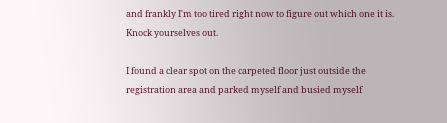and frankly I'm too tired right now to figure out which one it is. Knock yourselves out.

I found a clear spot on the carpeted floor just outside the registration area and parked myself and busied myself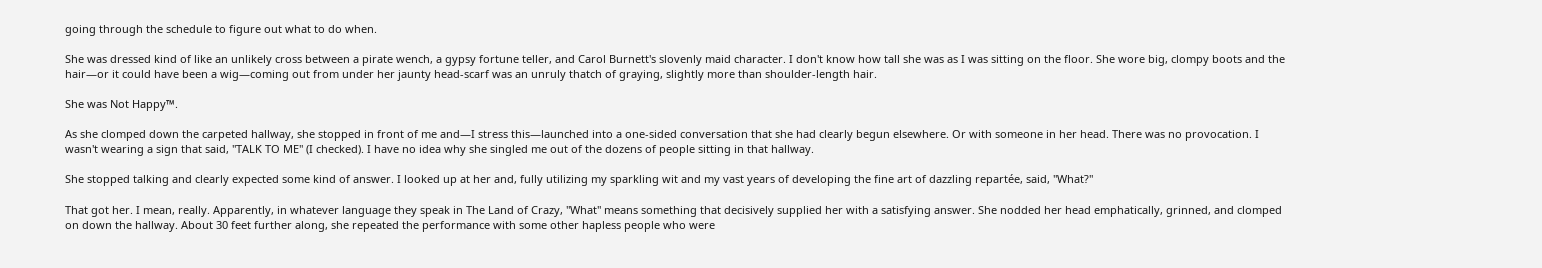going through the schedule to figure out what to do when.

She was dressed kind of like an unlikely cross between a pirate wench, a gypsy fortune teller, and Carol Burnett's slovenly maid character. I don't know how tall she was as I was sitting on the floor. She wore big, clompy boots and the hair—or it could have been a wig—coming out from under her jaunty head-scarf was an unruly thatch of graying, slightly more than shoulder-length hair.

She was Not Happy™.

As she clomped down the carpeted hallway, she stopped in front of me and—I stress this—launched into a one-sided conversation that she had clearly begun elsewhere. Or with someone in her head. There was no provocation. I wasn't wearing a sign that said, "TALK TO ME" (I checked). I have no idea why she singled me out of the dozens of people sitting in that hallway.

She stopped talking and clearly expected some kind of answer. I looked up at her and, fully utilizing my sparkling wit and my vast years of developing the fine art of dazzling repartée, said, "What?"

That got her. I mean, really. Apparently, in whatever language they speak in The Land of Crazy, "What" means something that decisively supplied her with a satisfying answer. She nodded her head emphatically, grinned, and clomped on down the hallway. About 30 feet further along, she repeated the performance with some other hapless people who were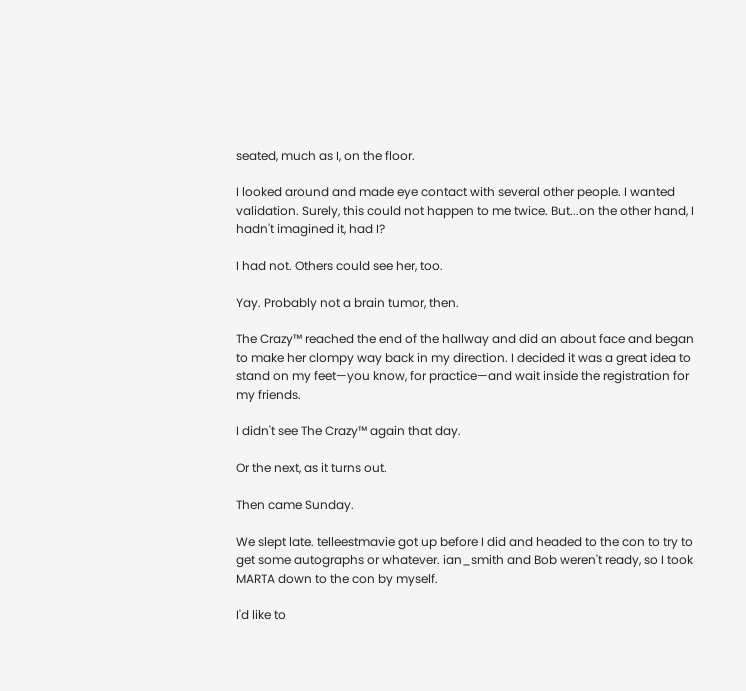seated, much as I, on the floor.

I looked around and made eye contact with several other people. I wanted validation. Surely, this could not happen to me twice. But...on the other hand, I hadn't imagined it, had I?

I had not. Others could see her, too.

Yay. Probably not a brain tumor, then.

The Crazy™ reached the end of the hallway and did an about face and began to make her clompy way back in my direction. I decided it was a great idea to stand on my feet—you know, for practice—and wait inside the registration for my friends.

I didn't see The Crazy™ again that day.

Or the next, as it turns out.

Then came Sunday.

We slept late. telleestmavie got up before I did and headed to the con to try to get some autographs or whatever. ian_smith and Bob weren't ready, so I took MARTA down to the con by myself.

I'd like to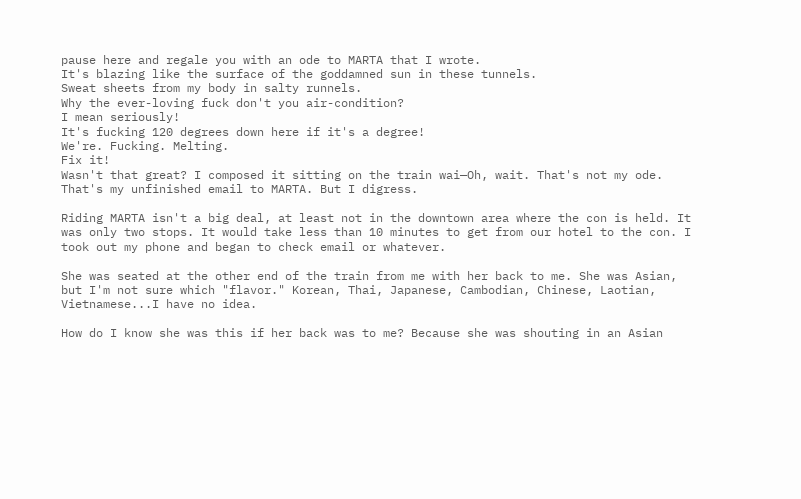pause here and regale you with an ode to MARTA that I wrote.
It's blazing like the surface of the goddamned sun in these tunnels.
Sweat sheets from my body in salty runnels.
Why the ever-loving fuck don't you air-condition?
I mean seriously!
It's fucking 120 degrees down here if it's a degree!
We're. Fucking. Melting.
Fix it!
Wasn't that great? I composed it sitting on the train wai—Oh, wait. That's not my ode. That's my unfinished email to MARTA. But I digress.

Riding MARTA isn't a big deal, at least not in the downtown area where the con is held. It was only two stops. It would take less than 10 minutes to get from our hotel to the con. I took out my phone and began to check email or whatever.

She was seated at the other end of the train from me with her back to me. She was Asian, but I'm not sure which "flavor." Korean, Thai, Japanese, Cambodian, Chinese, Laotian, Vietnamese...I have no idea.

How do I know she was this if her back was to me? Because she was shouting in an Asian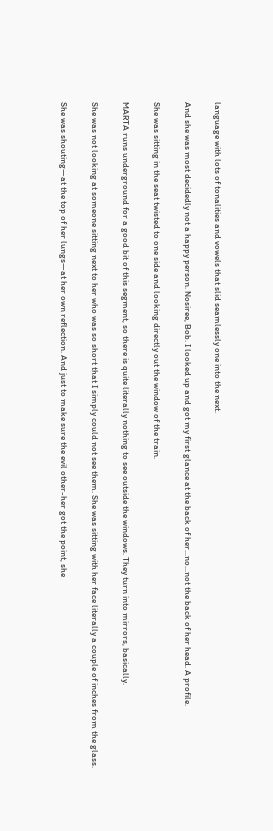language with lots of tonalities and vowels that slid seamlessly one into the next.

And she was most decidedly not a happy person. Nosiree, Bob. I looked up and got my first glance at the back of her...no...not the back of her head. A profile.

She was sitting in the seat twisted to one side and looking directly out the window of the train.

MARTA runs underground for a good bit of this segment, so there is quite literally nothing to see outside the windows. They turn into mirrors, basically.

She was not looking at someone sitting next to her who was so short that I simply could not see them. She was sitting with her face literally a couple of inches from the glass.

She was shouting—at the top of her lungs—at her own reflection. And just to make sure the evil other-her got the point, she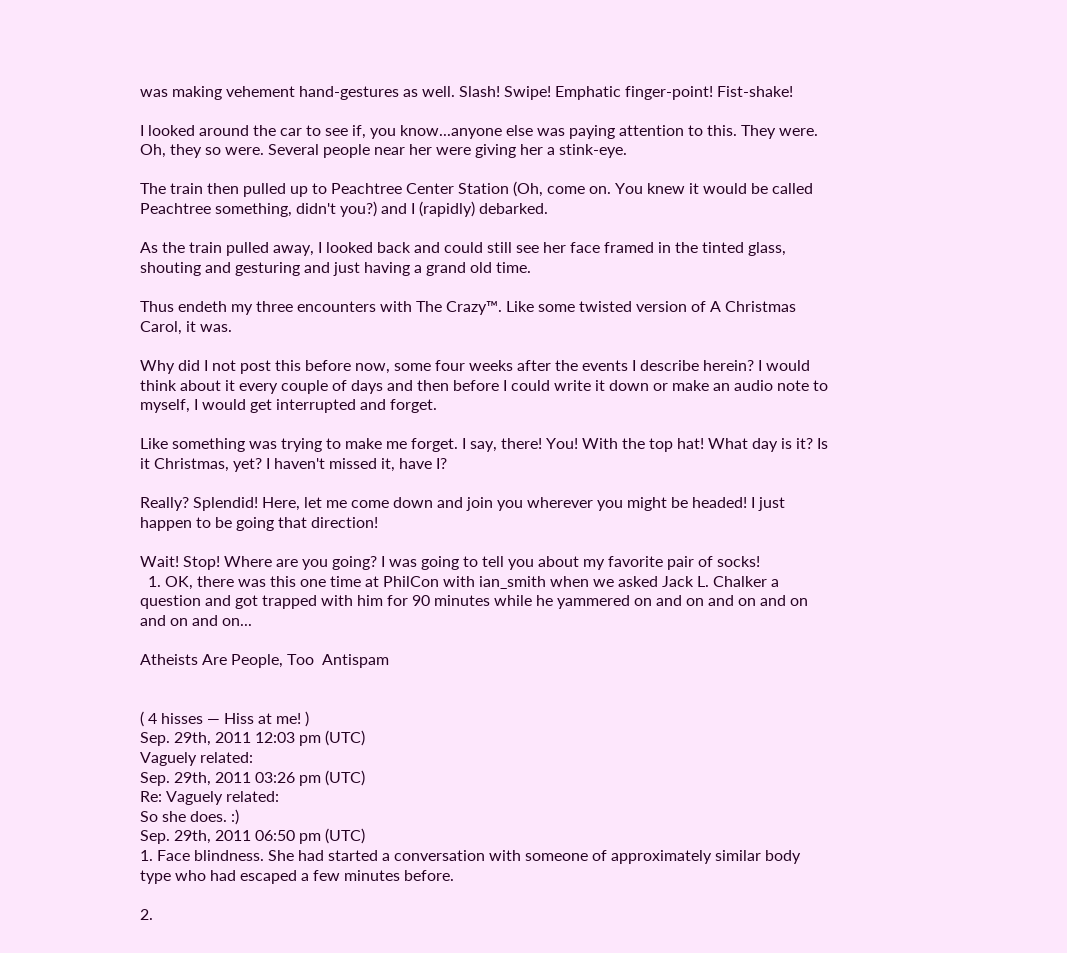was making vehement hand-gestures as well. Slash! Swipe! Emphatic finger-point! Fist-shake!

I looked around the car to see if, you know...anyone else was paying attention to this. They were. Oh, they so were. Several people near her were giving her a stink-eye.

The train then pulled up to Peachtree Center Station (Oh, come on. You knew it would be called Peachtree something, didn't you?) and I (rapidly) debarked.

As the train pulled away, I looked back and could still see her face framed in the tinted glass, shouting and gesturing and just having a grand old time.

Thus endeth my three encounters with The Crazy™. Like some twisted version of A Christmas Carol, it was.

Why did I not post this before now, some four weeks after the events I describe herein? I would think about it every couple of days and then before I could write it down or make an audio note to myself, I would get interrupted and forget.

Like something was trying to make me forget. I say, there! You! With the top hat! What day is it? Is it Christmas, yet? I haven't missed it, have I?

Really? Splendid! Here, let me come down and join you wherever you might be headed! I just happen to be going that direction!

Wait! Stop! Where are you going? I was going to tell you about my favorite pair of socks!
  1. OK, there was this one time at PhilCon with ian_smith when we asked Jack L. Chalker a question and got trapped with him for 90 minutes while he yammered on and on and on and on and on and on...

Atheists Are People, Too  Antispam


( 4 hisses — Hiss at me! )
Sep. 29th, 2011 12:03 pm (UTC)
Vaguely related:
Sep. 29th, 2011 03:26 pm (UTC)
Re: Vaguely related:
So she does. :)
Sep. 29th, 2011 06:50 pm (UTC)
1. Face blindness. She had started a conversation with someone of approximately similar body type who had escaped a few minutes before.

2.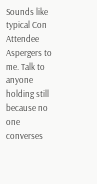Sounds like typical Con Attendee Aspergers to me. Talk to anyone holding still because no one converses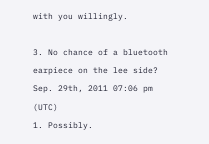with you willingly.

3. No chance of a bluetooth earpiece on the lee side?
Sep. 29th, 2011 07:06 pm (UTC)
1. Possibly.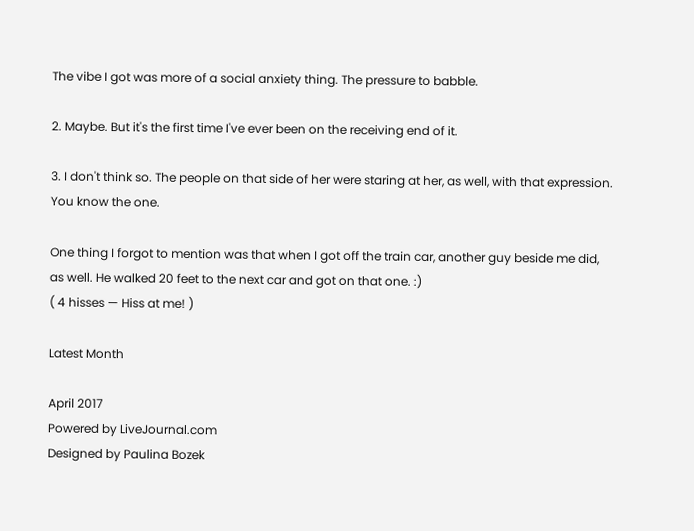The vibe I got was more of a social anxiety thing. The pressure to babble.

2. Maybe. But it's the first time I've ever been on the receiving end of it.

3. I don't think so. The people on that side of her were staring at her, as well, with that expression. You know the one.

One thing I forgot to mention was that when I got off the train car, another guy beside me did, as well. He walked 20 feet to the next car and got on that one. :)
( 4 hisses — Hiss at me! )

Latest Month

April 2017
Powered by LiveJournal.com
Designed by Paulina Bozek